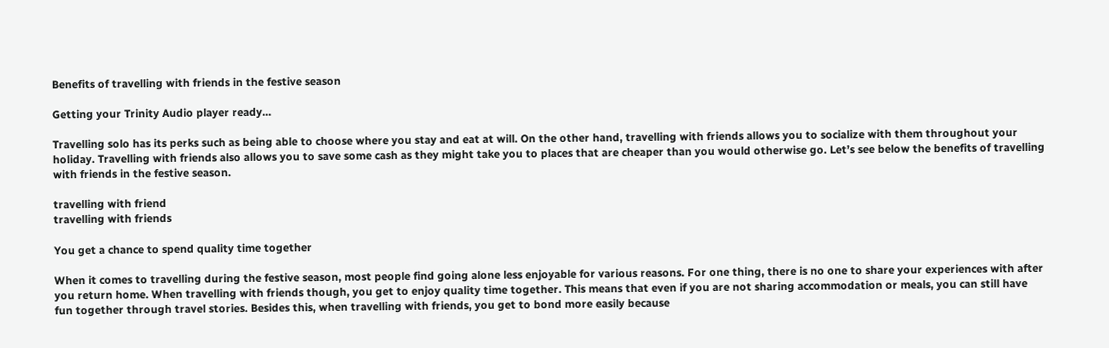Benefits of travelling with friends in the festive season

Getting your Trinity Audio player ready...

Travelling solo has its perks such as being able to choose where you stay and eat at will. On the other hand, travelling with friends allows you to socialize with them throughout your holiday. Travelling with friends also allows you to save some cash as they might take you to places that are cheaper than you would otherwise go. Let’s see below the benefits of travelling with friends in the festive season.

travelling with friend
travelling with friends

You get a chance to spend quality time together

When it comes to travelling during the festive season, most people find going alone less enjoyable for various reasons. For one thing, there is no one to share your experiences with after you return home. When travelling with friends though, you get to enjoy quality time together. This means that even if you are not sharing accommodation or meals, you can still have fun together through travel stories. Besides this, when travelling with friends, you get to bond more easily because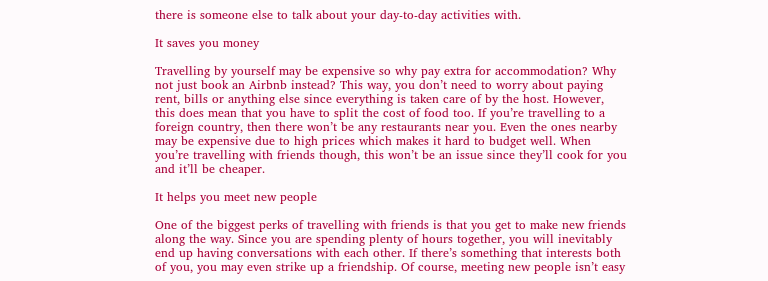there is someone else to talk about your day-to-day activities with.

It saves you money

Travelling by yourself may be expensive so why pay extra for accommodation? Why not just book an Airbnb instead? This way, you don’t need to worry about paying rent, bills or anything else since everything is taken care of by the host. However, this does mean that you have to split the cost of food too. If you’re travelling to a foreign country, then there won’t be any restaurants near you. Even the ones nearby may be expensive due to high prices which makes it hard to budget well. When you’re travelling with friends though, this won’t be an issue since they’ll cook for you and it’ll be cheaper.

It helps you meet new people

One of the biggest perks of travelling with friends is that you get to make new friends along the way. Since you are spending plenty of hours together, you will inevitably end up having conversations with each other. If there’s something that interests both of you, you may even strike up a friendship. Of course, meeting new people isn’t easy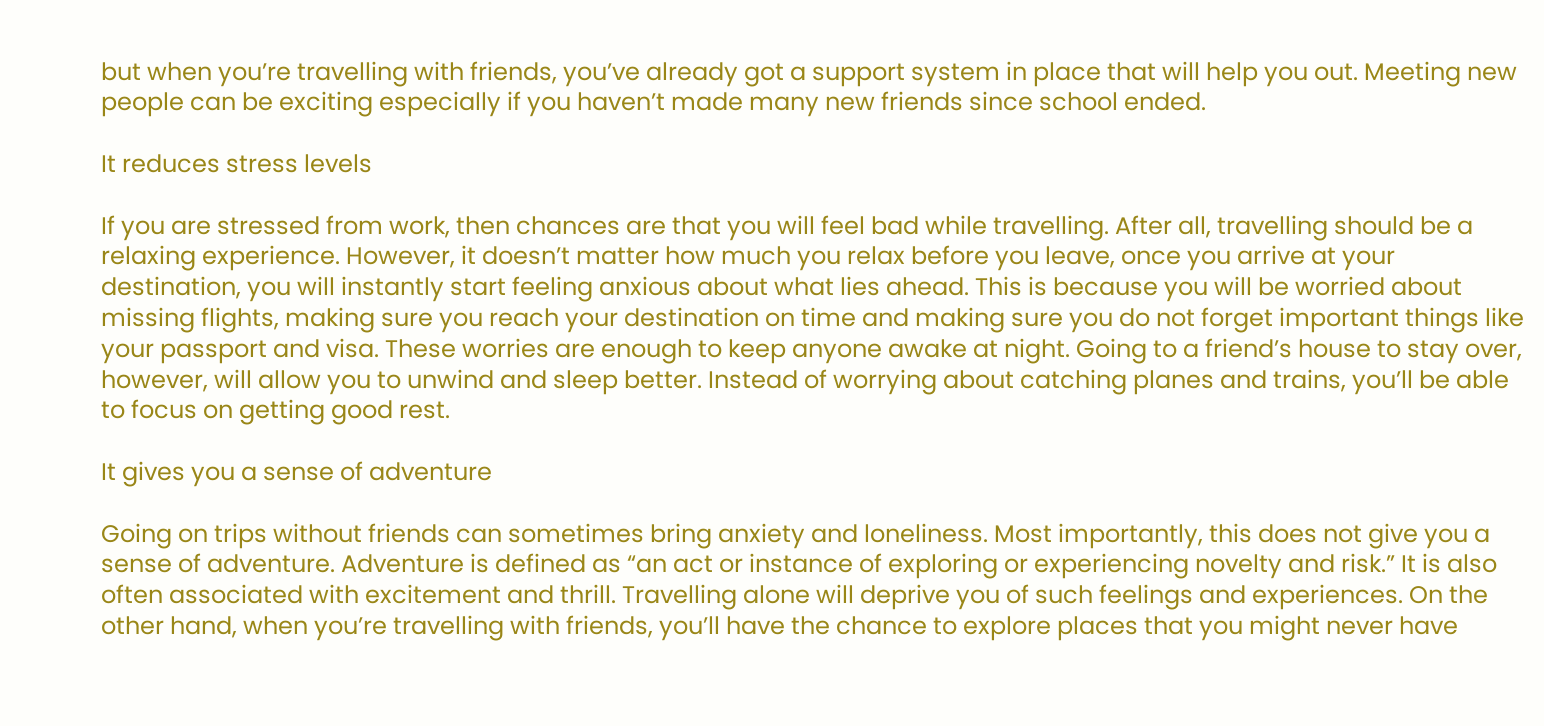but when you’re travelling with friends, you’ve already got a support system in place that will help you out. Meeting new people can be exciting especially if you haven’t made many new friends since school ended.

It reduces stress levels

If you are stressed from work, then chances are that you will feel bad while travelling. After all, travelling should be a relaxing experience. However, it doesn’t matter how much you relax before you leave, once you arrive at your destination, you will instantly start feeling anxious about what lies ahead. This is because you will be worried about missing flights, making sure you reach your destination on time and making sure you do not forget important things like your passport and visa. These worries are enough to keep anyone awake at night. Going to a friend’s house to stay over, however, will allow you to unwind and sleep better. Instead of worrying about catching planes and trains, you’ll be able to focus on getting good rest.

It gives you a sense of adventure

Going on trips without friends can sometimes bring anxiety and loneliness. Most importantly, this does not give you a sense of adventure. Adventure is defined as “an act or instance of exploring or experiencing novelty and risk.” It is also often associated with excitement and thrill. Travelling alone will deprive you of such feelings and experiences. On the other hand, when you’re travelling with friends, you’ll have the chance to explore places that you might never have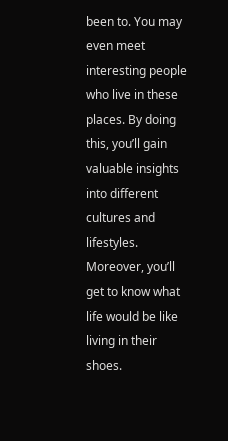been to. You may even meet interesting people who live in these places. By doing this, you’ll gain valuable insights into different cultures and lifestyles. Moreover, you’ll get to know what life would be like living in their shoes.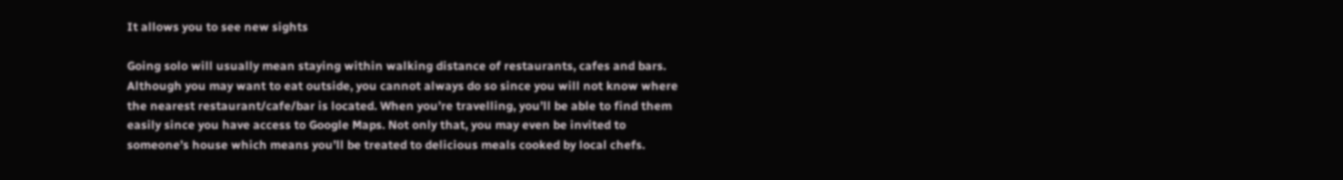It allows you to see new sights

Going solo will usually mean staying within walking distance of restaurants, cafes and bars. Although you may want to eat outside, you cannot always do so since you will not know where the nearest restaurant/cafe/bar is located. When you’re travelling, you’ll be able to find them easily since you have access to Google Maps. Not only that, you may even be invited to someone’s house which means you’ll be treated to delicious meals cooked by local chefs.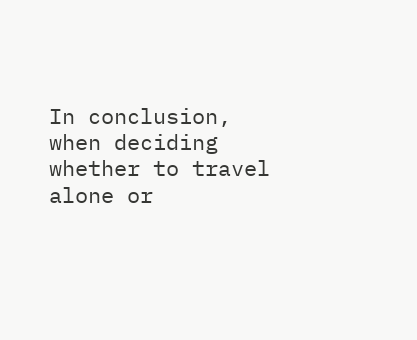In conclusion, when deciding whether to travel alone or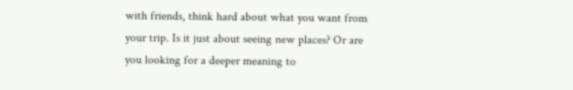with friends, think hard about what you want from your trip. Is it just about seeing new places? Or are you looking for a deeper meaning to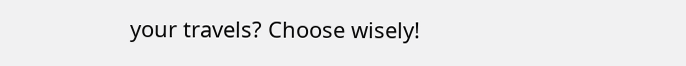your travels? Choose wisely!